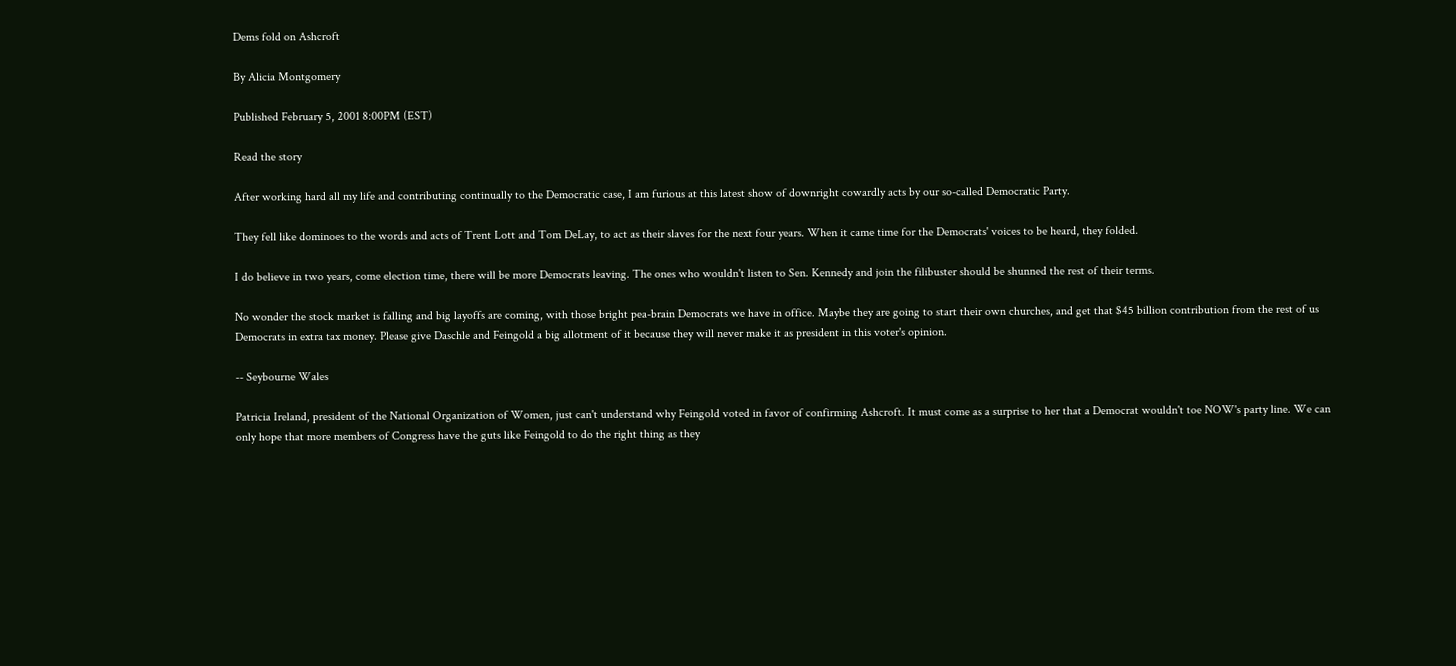Dems fold on Ashcroft

By Alicia Montgomery

Published February 5, 2001 8:00PM (EST)

Read the story

After working hard all my life and contributing continually to the Democratic case, I am furious at this latest show of downright cowardly acts by our so-called Democratic Party.

They fell like dominoes to the words and acts of Trent Lott and Tom DeLay, to act as their slaves for the next four years. When it came time for the Democrats' voices to be heard, they folded.

I do believe in two years, come election time, there will be more Democrats leaving. The ones who wouldn't listen to Sen. Kennedy and join the filibuster should be shunned the rest of their terms.

No wonder the stock market is falling and big layoffs are coming, with those bright pea-brain Democrats we have in office. Maybe they are going to start their own churches, and get that $45 billion contribution from the rest of us Democrats in extra tax money. Please give Daschle and Feingold a big allotment of it because they will never make it as president in this voter's opinion.

-- Seybourne Wales

Patricia Ireland, president of the National Organization of Women, just can't understand why Feingold voted in favor of confirming Ashcroft. It must come as a surprise to her that a Democrat wouldn't toe NOW's party line. We can only hope that more members of Congress have the guts like Feingold to do the right thing as they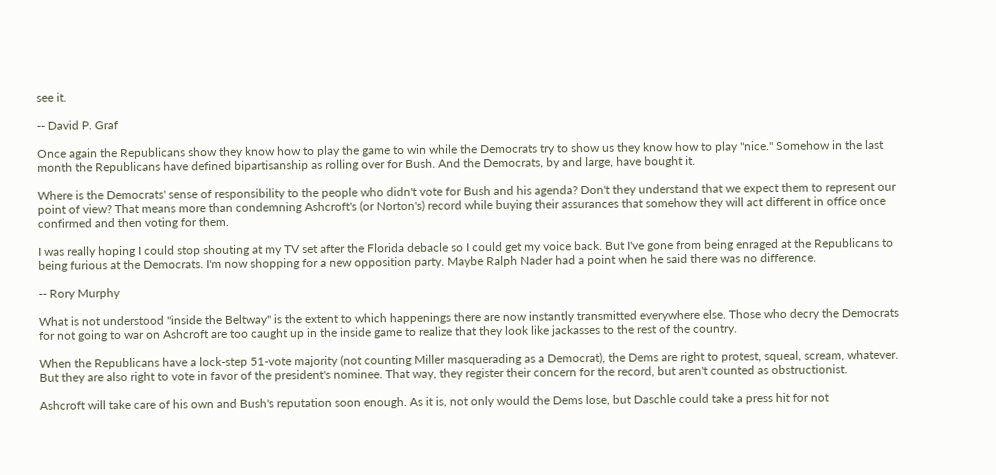see it.

-- David P. Graf

Once again the Republicans show they know how to play the game to win while the Democrats try to show us they know how to play "nice." Somehow in the last month the Republicans have defined bipartisanship as rolling over for Bush. And the Democrats, by and large, have bought it.

Where is the Democrats' sense of responsibility to the people who didn't vote for Bush and his agenda? Don't they understand that we expect them to represent our point of view? That means more than condemning Ashcroft's (or Norton's) record while buying their assurances that somehow they will act different in office once confirmed and then voting for them.

I was really hoping I could stop shouting at my TV set after the Florida debacle so I could get my voice back. But I've gone from being enraged at the Republicans to being furious at the Democrats. I'm now shopping for a new opposition party. Maybe Ralph Nader had a point when he said there was no difference.

-- Rory Murphy

What is not understood "inside the Beltway" is the extent to which happenings there are now instantly transmitted everywhere else. Those who decry the Democrats for not going to war on Ashcroft are too caught up in the inside game to realize that they look like jackasses to the rest of the country.

When the Republicans have a lock-step 51-vote majority (not counting Miller masquerading as a Democrat), the Dems are right to protest, squeal, scream, whatever. But they are also right to vote in favor of the president's nominee. That way, they register their concern for the record, but aren't counted as obstructionist.

Ashcroft will take care of his own and Bush's reputation soon enough. As it is, not only would the Dems lose, but Daschle could take a press hit for not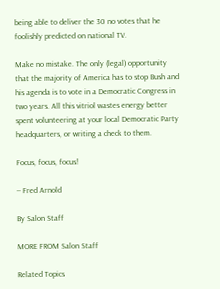being able to deliver the 30 no votes that he foolishly predicted on national TV.

Make no mistake. The only (legal) opportunity that the majority of America has to stop Bush and his agenda is to vote in a Democratic Congress in two years. All this vitriol wastes energy better spent volunteering at your local Democratic Party headquarters, or writing a check to them.

Focus, focus, focus!

-- Fred Arnold

By Salon Staff

MORE FROM Salon Staff

Related Topics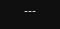---